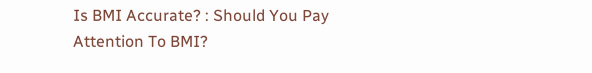Is BMI Accurate? : Should You Pay Attention To BMI?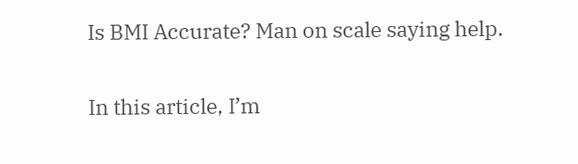Is BMI Accurate? Man on scale saying help.

In this article, I’m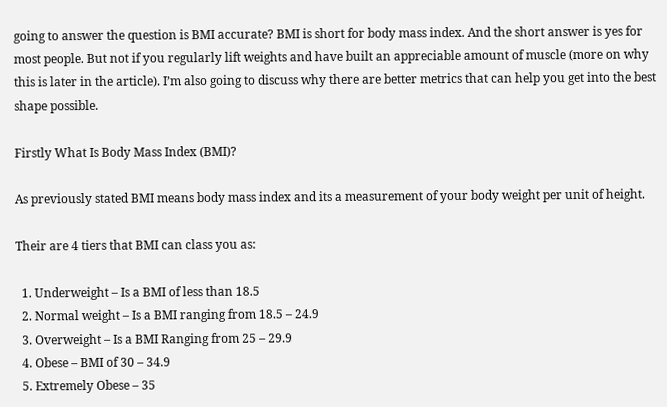going to answer the question is BMI accurate? BMI is short for body mass index. And the short answer is yes for most people. But not if you regularly lift weights and have built an appreciable amount of muscle (more on why this is later in the article). I’m also going to discuss why there are better metrics that can help you get into the best shape possible.

Firstly What Is Body Mass Index (BMI)?

As previously stated BMI means body mass index and its a measurement of your body weight per unit of height.

Their are 4 tiers that BMI can class you as:

  1. Underweight – Is a BMI of less than 18.5
  2. Normal weight – Is a BMI ranging from 18.5 – 24.9
  3. Overweight – Is a BMI Ranging from 25 – 29.9
  4. Obese – BMI of 30 – 34.9
  5. Extremely Obese – 35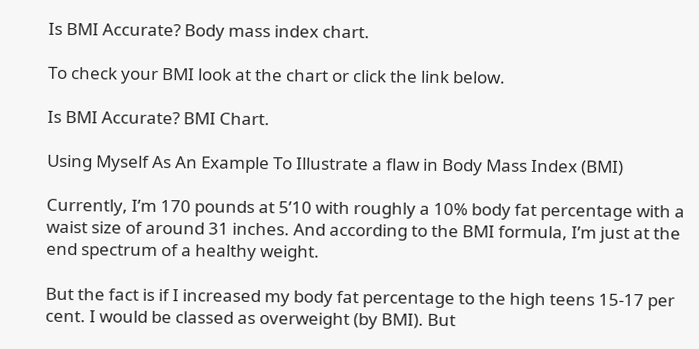Is BMI Accurate? Body mass index chart.

To check your BMI look at the chart or click the link below.

Is BMI Accurate? BMI Chart.

Using Myself As An Example To Illustrate a flaw in Body Mass Index (BMI)

Currently, I’m 170 pounds at 5’10 with roughly a 10% body fat percentage with a waist size of around 31 inches. And according to the BMI formula, I’m just at the end spectrum of a healthy weight.

But the fact is if I increased my body fat percentage to the high teens 15-17 per cent. I would be classed as overweight (by BMI). But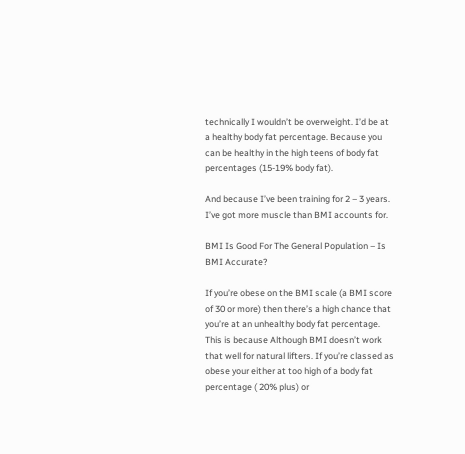technically I wouldn’t be overweight. I’d be at a healthy body fat percentage. Because you can be healthy in the high teens of body fat percentages (15-19% body fat).

And because I’ve been training for 2 – 3 years. I’ve got more muscle than BMI accounts for.

BMI Is Good For The General Population – Is BMI Accurate?

If you’re obese on the BMI scale (a BMI score of 30 or more) then there’s a high chance that you’re at an unhealthy body fat percentage. This is because Although BMI doesn’t work that well for natural lifters. If you’re classed as obese your either at too high of a body fat percentage ( 20% plus) or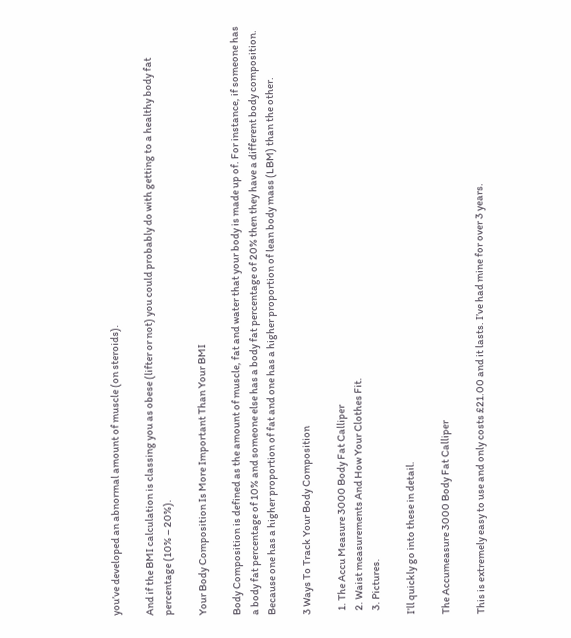you’ve developed an abnormal amount of muscle (on steroids).

And if the BMI calculation is classing you as obese (lifter or not) you could probably do with getting to a healthy body fat percentage (10% – 20%).

Your Body Composition Is More Important Than Your BMI

Body Composition is defined as the amount of muscle, fat and water that your body is made up of. For instance, if someone has a body fat percentage of 10% and someone else has a body fat percentage of 20% then they have a different body composition. Because one has a higher proportion of fat and one has a higher proportion of lean body mass (LBM) than the other.

3 Ways To Track Your Body Composition

  1. The Accu Measure 3000 Body Fat Calliper
  2. Waist measurements And How Your Clothes Fit.
  3. Pictures.

I’ll quickly go into these in detail.

The Accumeasure 3000 Body Fat Calliper

This is extremely easy to use and only costs £21.00 and it lasts. I’ve had mine for over 3 years.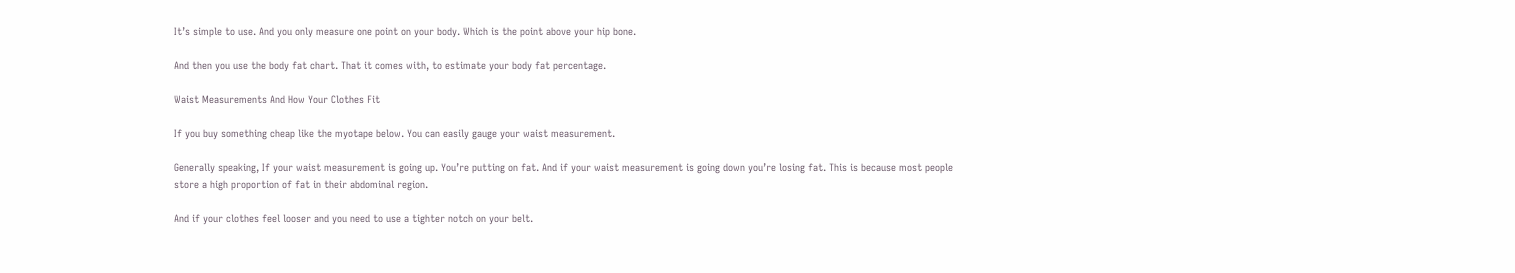It’s simple to use. And you only measure one point on your body. Which is the point above your hip bone.

And then you use the body fat chart. That it comes with, to estimate your body fat percentage.

Waist Measurements And How Your Clothes Fit

If you buy something cheap like the myotape below. You can easily gauge your waist measurement.

Generally speaking, If your waist measurement is going up. You’re putting on fat. And if your waist measurement is going down you’re losing fat. This is because most people store a high proportion of fat in their abdominal region.

And if your clothes feel looser and you need to use a tighter notch on your belt.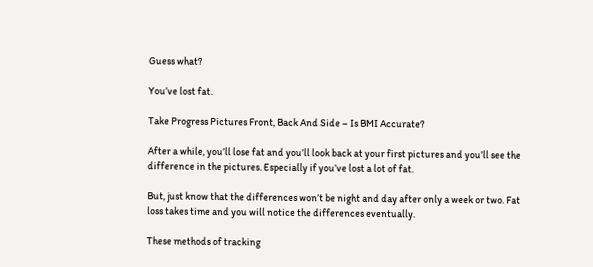Guess what?

You’ve lost fat.

Take Progress Pictures Front, Back And Side – Is BMI Accurate?

After a while, you’ll lose fat and you’ll look back at your first pictures and you’ll see the difference in the pictures. Especially if you’ve lost a lot of fat.

But, just know that the differences won’t be night and day after only a week or two. Fat loss takes time and you will notice the differences eventually.

These methods of tracking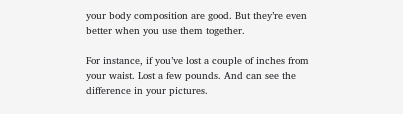your body composition are good. But they’re even better when you use them together.

For instance, if you’ve lost a couple of inches from your waist. Lost a few pounds. And can see the difference in your pictures.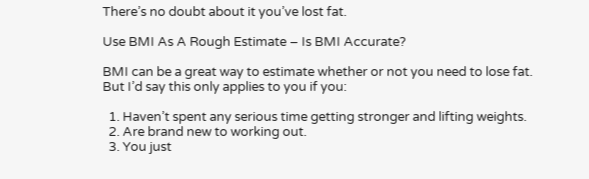There’s no doubt about it you’ve lost fat.

Use BMI As A Rough Estimate – Is BMI Accurate?

BMI can be a great way to estimate whether or not you need to lose fat. But I’d say this only applies to you if you:

  1. Haven’t spent any serious time getting stronger and lifting weights.
  2. Are brand new to working out.
  3. You just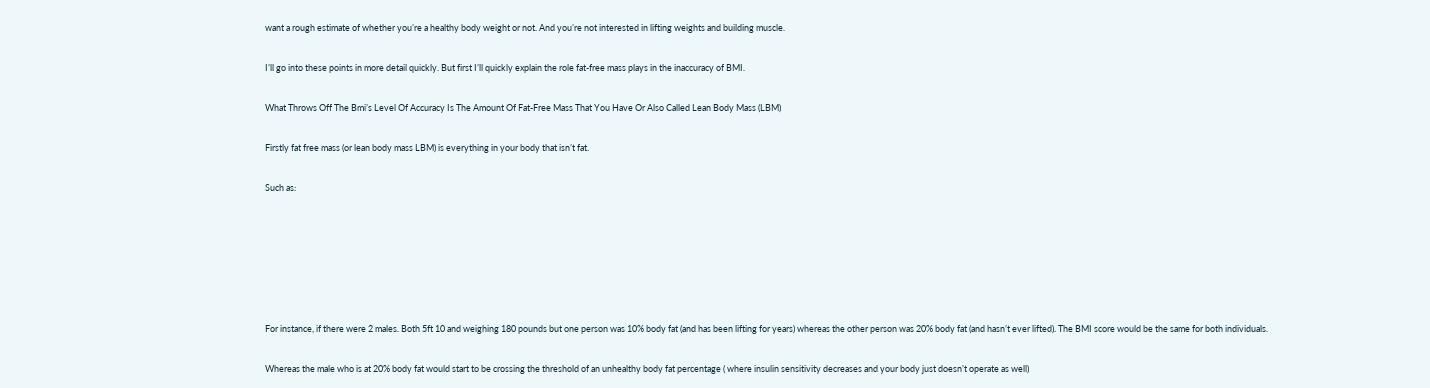want a rough estimate of whether you’re a healthy body weight or not. And you’re not interested in lifting weights and building muscle.

I’ll go into these points in more detail quickly. But first I’ll quickly explain the role fat-free mass plays in the inaccuracy of BMI.

What Throws Off The Bmi’s Level Of Accuracy Is The Amount Of Fat-Free Mass That You Have Or Also Called Lean Body Mass (LBM)

Firstly fat free mass (or lean body mass LBM) is everything in your body that isn’t fat.

Such as:






For instance, if there were 2 males. Both 5ft 10 and weighing 180 pounds but one person was 10% body fat (and has been lifting for years) whereas the other person was 20% body fat (and hasn’t ever lifted). The BMI score would be the same for both individuals.

Whereas the male who is at 20% body fat would start to be crossing the threshold of an unhealthy body fat percentage ( where insulin sensitivity decreases and your body just doesn’t operate as well)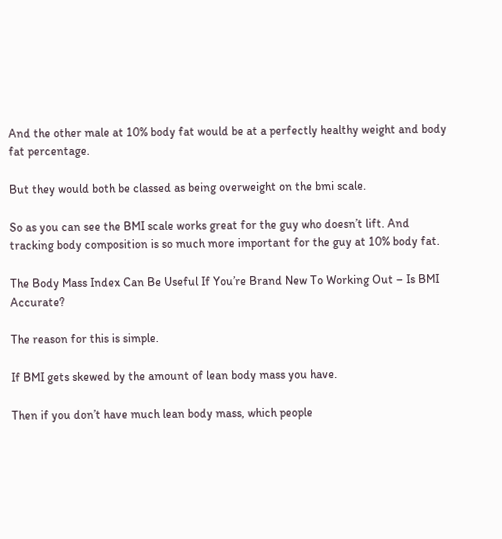And the other male at 10% body fat would be at a perfectly healthy weight and body fat percentage.

But they would both be classed as being overweight on the bmi scale.

So as you can see the BMI scale works great for the guy who doesn’t lift. And tracking body composition is so much more important for the guy at 10% body fat.

The Body Mass Index Can Be Useful If You’re Brand New To Working Out – Is BMI Accurate?

The reason for this is simple.

If BMI gets skewed by the amount of lean body mass you have.

Then if you don’t have much lean body mass, which people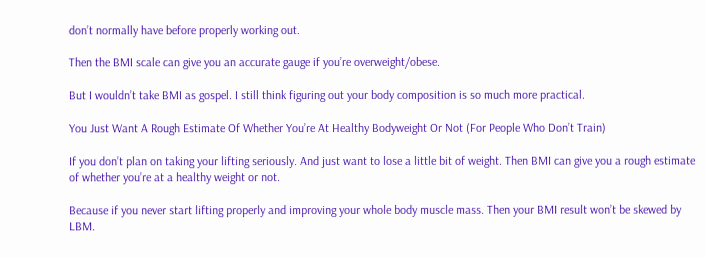don’t normally have before properly working out.

Then the BMI scale can give you an accurate gauge if you’re overweight/obese.

But I wouldn’t take BMI as gospel. I still think figuring out your body composition is so much more practical.

You Just Want A Rough Estimate Of Whether You’re At Healthy Bodyweight Or Not (For People Who Don’t Train)

If you don’t plan on taking your lifting seriously. And just want to lose a little bit of weight. Then BMI can give you a rough estimate of whether you’re at a healthy weight or not.

Because if you never start lifting properly and improving your whole body muscle mass. Then your BMI result won’t be skewed by LBM.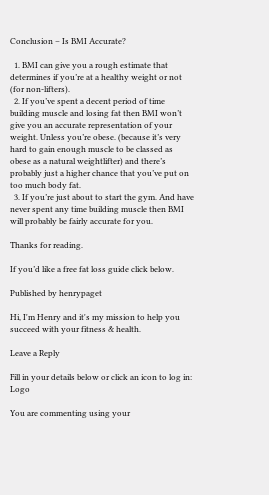Conclusion – Is BMI Accurate?

  1. BMI can give you a rough estimate that determines if you’re at a healthy weight or not (for non-lifters).
  2. If you’ve spent a decent period of time building muscle and losing fat then BMI won’t give you an accurate representation of your weight. Unless you’re obese. (because it’s very hard to gain enough muscle to be classed as obese as a natural weightlifter) and there’s probably just a higher chance that you’ve put on too much body fat.
  3. If you’re just about to start the gym. And have never spent any time building muscle then BMI will probably be fairly accurate for you.

Thanks for reading.

If you’d like a free fat loss guide click below.

Published by henrypaget

Hi, I'm Henry and it's my mission to help you succeed with your fitness & health.

Leave a Reply

Fill in your details below or click an icon to log in: Logo

You are commenting using your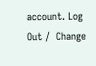account. Log Out /  Change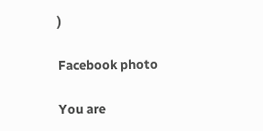)

Facebook photo

You are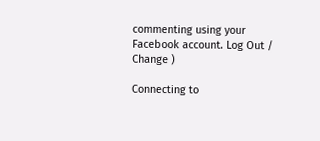commenting using your Facebook account. Log Out /  Change )

Connecting to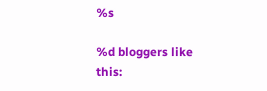%s

%d bloggers like this: